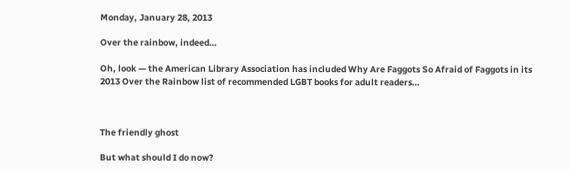Monday, January 28, 2013

Over the rainbow, indeed…

Oh, look — the American Library Association has included Why Are Faggots So Afraid of Faggots in its 2013 Over the Rainbow list of recommended LGBT books for adult readers…



The friendly ghost

But what should I do now?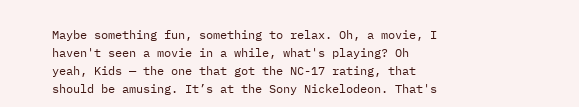Maybe something fun, something to relax. Oh, a movie, I haven't seen a movie in a while, what's playing? Oh yeah, Kids — the one that got the NC-17 rating, that should be amusing. It’s at the Sony Nickelodeon. That's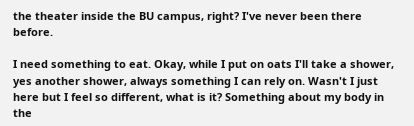the theater inside the BU campus, right? I've never been there before.

I need something to eat. Okay, while I put on oats I'll take a shower, yes another shower, always something I can rely on. Wasn't I just here but I feel so different, what is it? Something about my body in the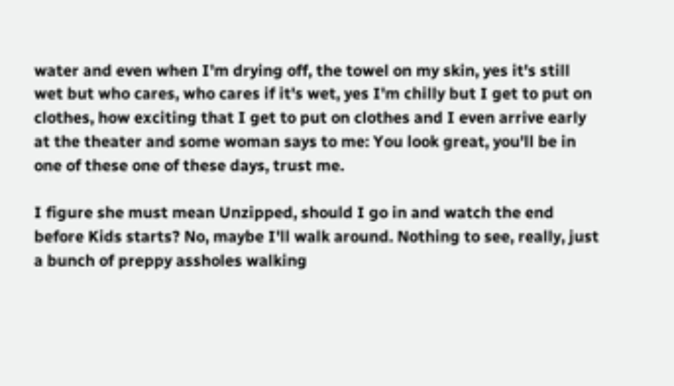water and even when I'm drying off, the towel on my skin, yes it's still wet but who cares, who cares if it's wet, yes I'm chilly but I get to put on clothes, how exciting that I get to put on clothes and I even arrive early at the theater and some woman says to me: You look great, you'll be in one of these one of these days, trust me.

I figure she must mean Unzipped, should I go in and watch the end before Kids starts? No, maybe I'll walk around. Nothing to see, really, just a bunch of preppy assholes walking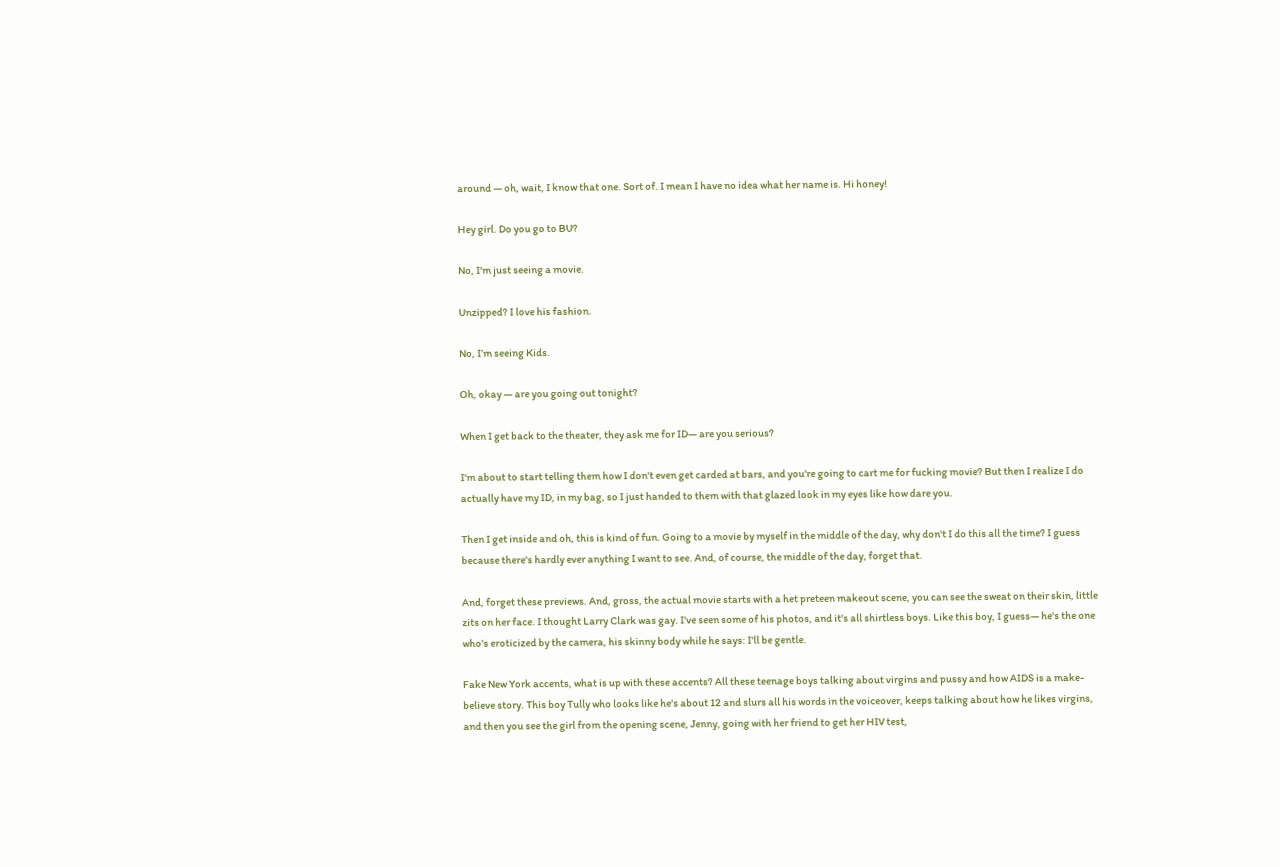around — oh, wait, I know that one. Sort of. I mean I have no idea what her name is. Hi honey!

Hey girl. Do you go to BU?

No, I'm just seeing a movie.

Unzipped? I love his fashion.

No, I’m seeing Kids.

Oh, okay — are you going out tonight?

When I get back to the theater, they ask me for ID— are you serious?

I'm about to start telling them how I don't even get carded at bars, and you're going to cart me for fucking movie? But then I realize I do actually have my ID, in my bag, so I just handed to them with that glazed look in my eyes like how dare you.

Then I get inside and oh, this is kind of fun. Going to a movie by myself in the middle of the day, why don't I do this all the time? I guess because there's hardly ever anything I want to see. And, of course, the middle of the day, forget that.

And, forget these previews. And, gross, the actual movie starts with a het preteen makeout scene, you can see the sweat on their skin, little zits on her face. I thought Larry Clark was gay. I've seen some of his photos, and it's all shirtless boys. Like this boy, I guess— he's the one who's eroticized by the camera, his skinny body while he says: I'll be gentle.

Fake New York accents, what is up with these accents? All these teenage boys talking about virgins and pussy and how AIDS is a make-believe story. This boy Tully who looks like he's about 12 and slurs all his words in the voiceover, keeps talking about how he likes virgins, and then you see the girl from the opening scene, Jenny, going with her friend to get her HIV test,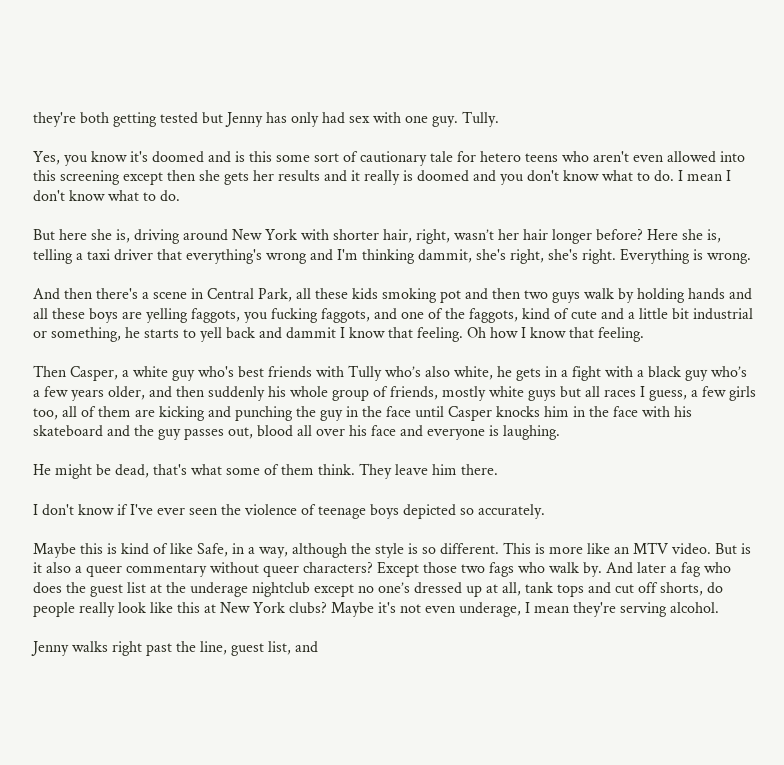they're both getting tested but Jenny has only had sex with one guy. Tully.

Yes, you know it's doomed and is this some sort of cautionary tale for hetero teens who aren't even allowed into this screening except then she gets her results and it really is doomed and you don't know what to do. I mean I don't know what to do.

But here she is, driving around New York with shorter hair, right, wasn’t her hair longer before? Here she is, telling a taxi driver that everything's wrong and I'm thinking dammit, she's right, she's right. Everything is wrong.

And then there's a scene in Central Park, all these kids smoking pot and then two guys walk by holding hands and all these boys are yelling faggots, you fucking faggots, and one of the faggots, kind of cute and a little bit industrial or something, he starts to yell back and dammit I know that feeling. Oh how I know that feeling.

Then Casper, a white guy who's best friends with Tully who’s also white, he gets in a fight with a black guy who’s a few years older, and then suddenly his whole group of friends, mostly white guys but all races I guess, a few girls too, all of them are kicking and punching the guy in the face until Casper knocks him in the face with his skateboard and the guy passes out, blood all over his face and everyone is laughing.

He might be dead, that's what some of them think. They leave him there.

I don't know if I've ever seen the violence of teenage boys depicted so accurately.

Maybe this is kind of like Safe, in a way, although the style is so different. This is more like an MTV video. But is it also a queer commentary without queer characters? Except those two fags who walk by. And later a fag who does the guest list at the underage nightclub except no one’s dressed up at all, tank tops and cut off shorts, do people really look like this at New York clubs? Maybe it's not even underage, I mean they're serving alcohol.

Jenny walks right past the line, guest list, and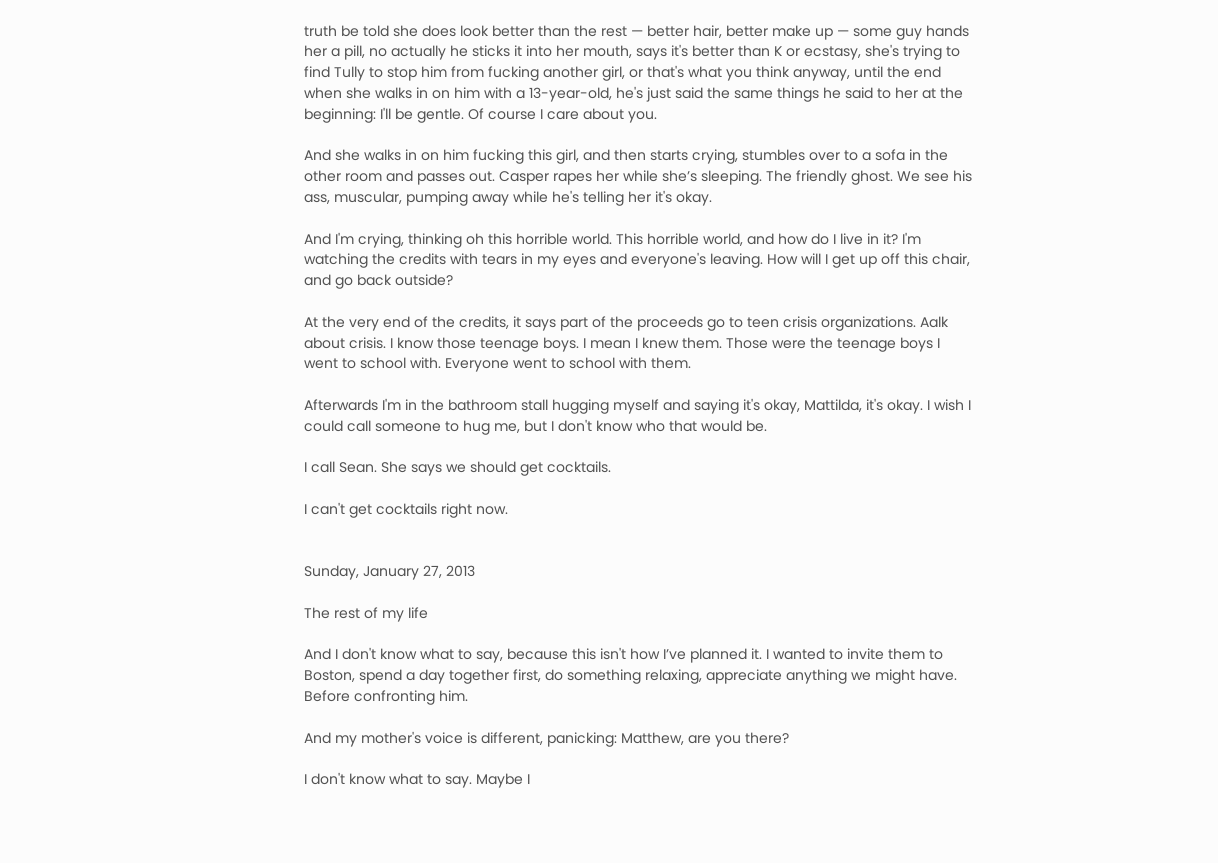truth be told she does look better than the rest — better hair, better make up — some guy hands her a pill, no actually he sticks it into her mouth, says it's better than K or ecstasy, she's trying to find Tully to stop him from fucking another girl, or that's what you think anyway, until the end when she walks in on him with a 13-year-old, he's just said the same things he said to her at the beginning: I'll be gentle. Of course I care about you.

And she walks in on him fucking this girl, and then starts crying, stumbles over to a sofa in the other room and passes out. Casper rapes her while she’s sleeping. The friendly ghost. We see his ass, muscular, pumping away while he's telling her it's okay.

And I'm crying, thinking oh this horrible world. This horrible world, and how do I live in it? I'm watching the credits with tears in my eyes and everyone's leaving. How will I get up off this chair, and go back outside?

At the very end of the credits, it says part of the proceeds go to teen crisis organizations. Aalk about crisis. I know those teenage boys. I mean I knew them. Those were the teenage boys I went to school with. Everyone went to school with them.

Afterwards I'm in the bathroom stall hugging myself and saying it's okay, Mattilda, it's okay. I wish I could call someone to hug me, but I don't know who that would be.

I call Sean. She says we should get cocktails.

I can't get cocktails right now.


Sunday, January 27, 2013

The rest of my life

And I don't know what to say, because this isn't how I’ve planned it. I wanted to invite them to Boston, spend a day together first, do something relaxing, appreciate anything we might have. Before confronting him.

And my mother's voice is different, panicking: Matthew, are you there?

I don't know what to say. Maybe I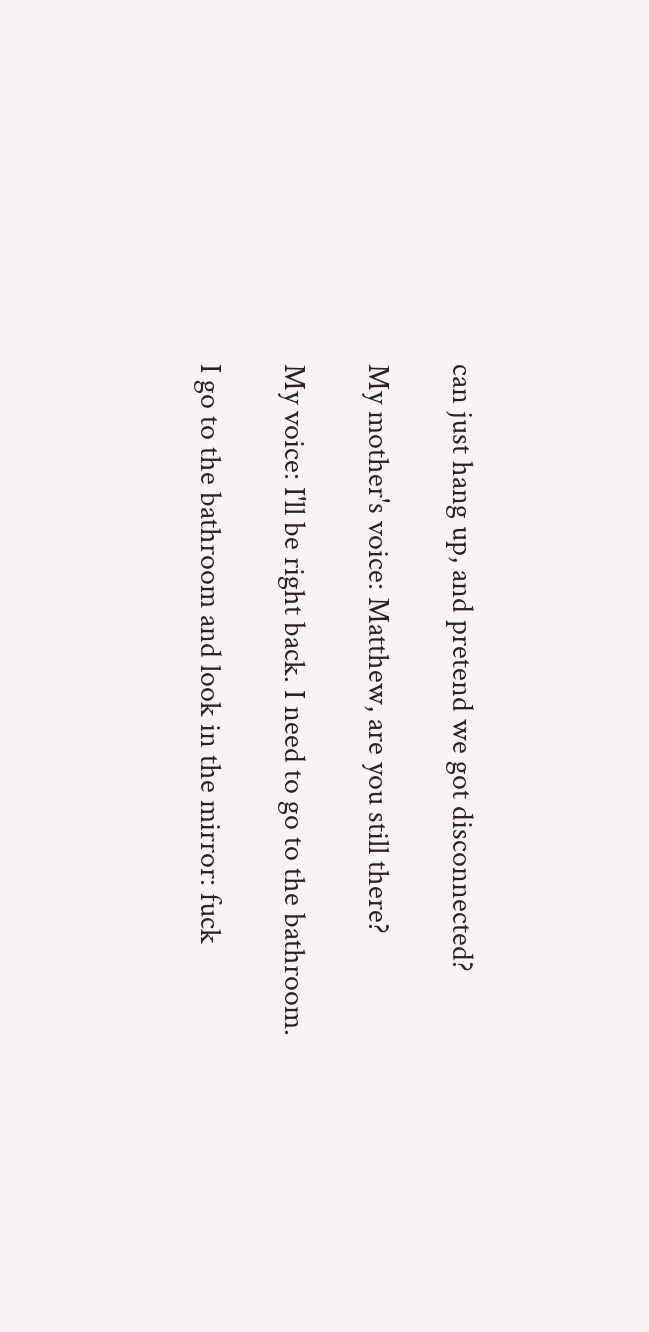can just hang up, and pretend we got disconnected?

My mother's voice: Matthew, are you still there?

My voice: I'll be right back. I need to go to the bathroom.

I go to the bathroom and look in the mirror: fuck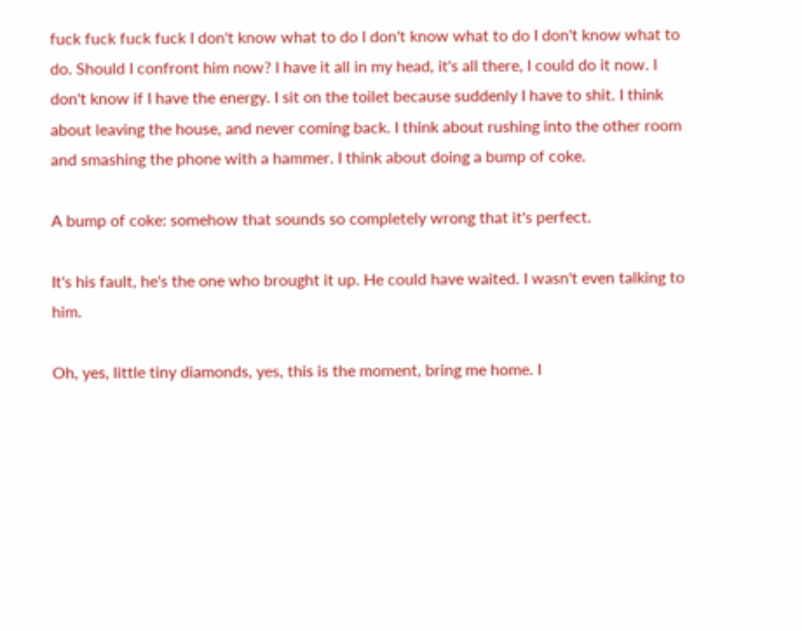fuck fuck fuck fuck I don't know what to do I don't know what to do I don't know what to do. Should I confront him now? I have it all in my head, it's all there, I could do it now. I don't know if I have the energy. I sit on the toilet because suddenly I have to shit. I think about leaving the house, and never coming back. I think about rushing into the other room and smashing the phone with a hammer. I think about doing a bump of coke.

A bump of coke: somehow that sounds so completely wrong that it's perfect.

It's his fault, he's the one who brought it up. He could have waited. I wasn't even talking to him.

Oh, yes, little tiny diamonds, yes, this is the moment, bring me home. I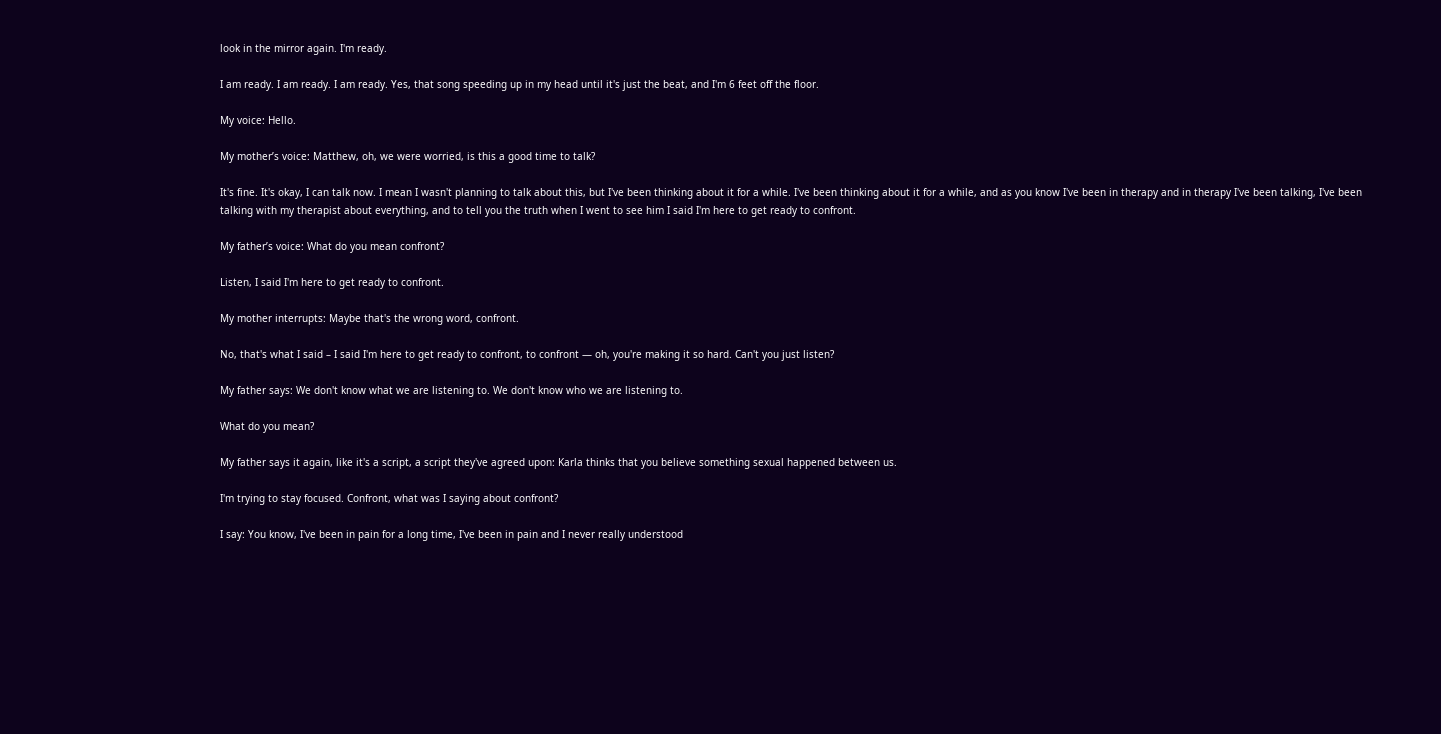look in the mirror again. I'm ready.

I am ready. I am ready. I am ready. Yes, that song speeding up in my head until it's just the beat, and I'm 6 feet off the floor.

My voice: Hello.

My mother’s voice: Matthew, oh, we were worried, is this a good time to talk?

It's fine. It's okay, I can talk now. I mean I wasn't planning to talk about this, but I've been thinking about it for a while. I've been thinking about it for a while, and as you know I've been in therapy and in therapy I've been talking, I've been talking with my therapist about everything, and to tell you the truth when I went to see him I said I'm here to get ready to confront.

My father’s voice: What do you mean confront?

Listen, I said I'm here to get ready to confront.

My mother interrupts: Maybe that's the wrong word, confront.

No, that's what I said – I said I'm here to get ready to confront, to confront — oh, you're making it so hard. Can't you just listen?

My father says: We don't know what we are listening to. We don't know who we are listening to.

What do you mean?

My father says it again, like it's a script, a script they've agreed upon: Karla thinks that you believe something sexual happened between us.

I'm trying to stay focused. Confront, what was I saying about confront?

I say: You know, I've been in pain for a long time, I've been in pain and I never really understood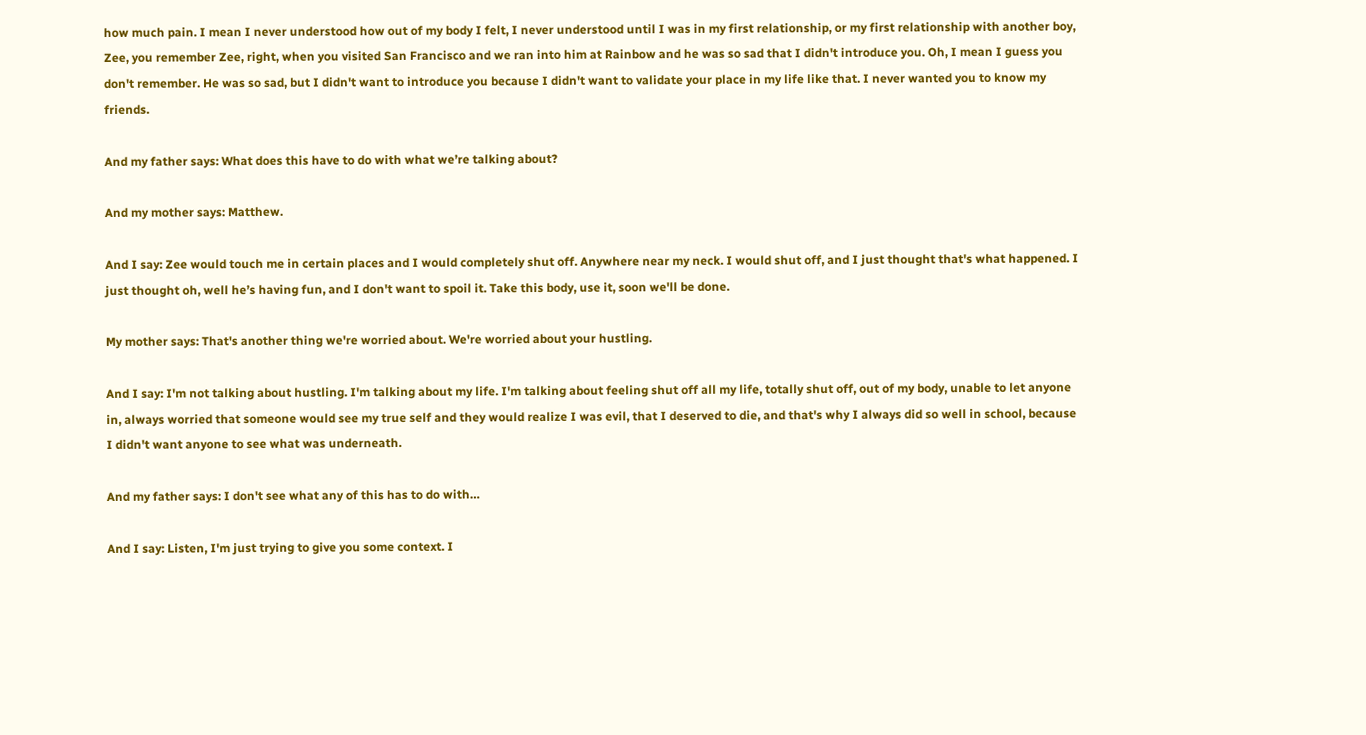how much pain. I mean I never understood how out of my body I felt, I never understood until I was in my first relationship, or my first relationship with another boy, Zee, you remember Zee, right, when you visited San Francisco and we ran into him at Rainbow and he was so sad that I didn't introduce you. Oh, I mean I guess you don't remember. He was so sad, but I didn't want to introduce you because I didn't want to validate your place in my life like that. I never wanted you to know my friends.

And my father says: What does this have to do with what we’re talking about?

And my mother says: Matthew.

And I say: Zee would touch me in certain places and I would completely shut off. Anywhere near my neck. I would shut off, and I just thought that's what happened. I just thought oh, well he’s having fun, and I don't want to spoil it. Take this body, use it, soon we'll be done.

My mother says: That's another thing we're worried about. We're worried about your hustling.

And I say: I'm not talking about hustling. I'm talking about my life. I'm talking about feeling shut off all my life, totally shut off, out of my body, unable to let anyone in, always worried that someone would see my true self and they would realize I was evil, that I deserved to die, and that's why I always did so well in school, because I didn't want anyone to see what was underneath.

And my father says: I don't see what any of this has to do with…

And I say: Listen, I'm just trying to give you some context. I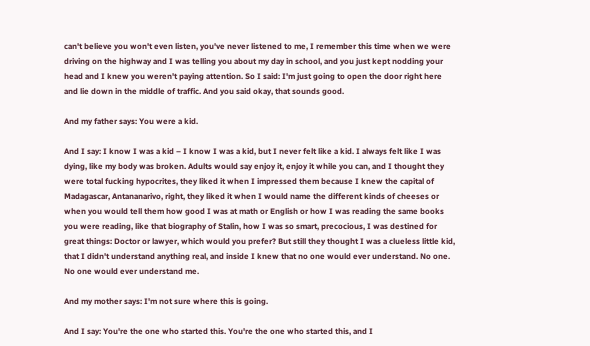can't believe you won't even listen, you've never listened to me, I remember this time when we were driving on the highway and I was telling you about my day in school, and you just kept nodding your head and I knew you weren't paying attention. So I said: I'm just going to open the door right here and lie down in the middle of traffic. And you said okay, that sounds good.

And my father says: You were a kid.

And I say: I know I was a kid – I know I was a kid, but I never felt like a kid. I always felt like I was dying, like my body was broken. Adults would say enjoy it, enjoy it while you can, and I thought they were total fucking hypocrites, they liked it when I impressed them because I knew the capital of Madagascar, Antananarivo, right, they liked it when I would name the different kinds of cheeses or when you would tell them how good I was at math or English or how I was reading the same books you were reading, like that biography of Stalin, how I was so smart, precocious, I was destined for great things: Doctor or lawyer, which would you prefer? But still they thought I was a clueless little kid, that I didn't understand anything real, and inside I knew that no one would ever understand. No one. No one would ever understand me.

And my mother says: I'm not sure where this is going.

And I say: You're the one who started this. You're the one who started this, and I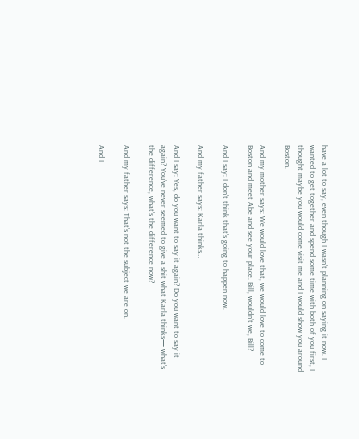have a lot to say, even though I wasn't planning on saying it now. I wanted to get together and spend some time with both of you first, I thought maybe you would come visit me and I would show you around Boston.

And my mother says: We would love that, we would love to come to Boston and meet Abe and see your place. Bill, wouldn’t we, Bill?

And I say: I don't think that's going to happen now.

And my father says: Karla thinks…

And I say: Yes, do you want to say it again? Do you want to say it again? You’ve never seemed to give a shit what Karla thinks— what's the difference, what's the difference now?

And my father says: That's not the subject we are on.

And I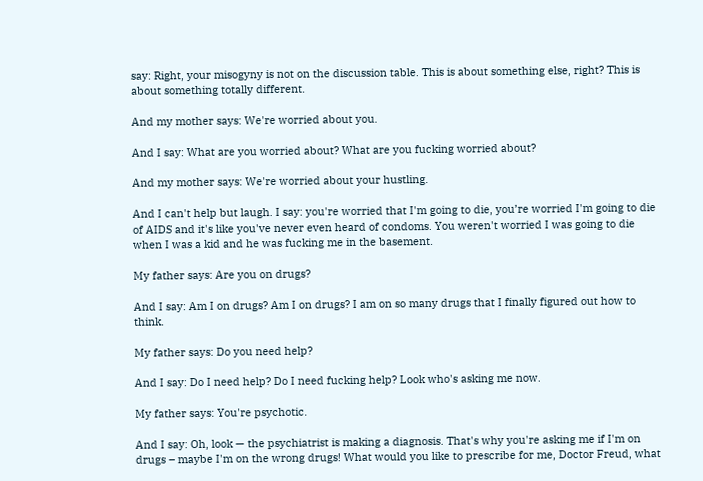say: Right, your misogyny is not on the discussion table. This is about something else, right? This is about something totally different.

And my mother says: We're worried about you.

And I say: What are you worried about? What are you fucking worried about?

And my mother says: We're worried about your hustling.

And I can't help but laugh. I say: you're worried that I'm going to die, you’re worried I'm going to die of AIDS and it's like you've never even heard of condoms. You weren't worried I was going to die when I was a kid and he was fucking me in the basement.

My father says: Are you on drugs?

And I say: Am I on drugs? Am I on drugs? I am on so many drugs that I finally figured out how to think.

My father says: Do you need help?

And I say: Do I need help? Do I need fucking help? Look who's asking me now.

My father says: You're psychotic.

And I say: Oh, look — the psychiatrist is making a diagnosis. That's why you're asking me if I'm on drugs – maybe I'm on the wrong drugs! What would you like to prescribe for me, Doctor Freud, what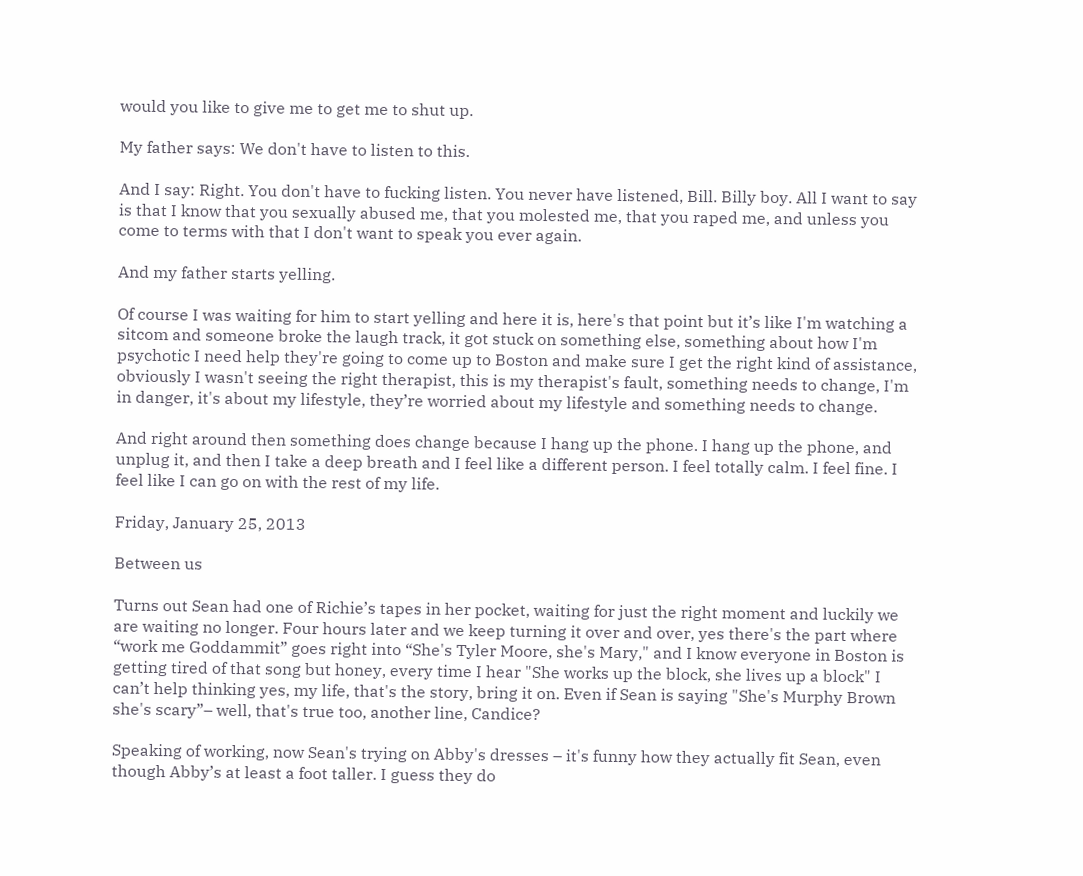would you like to give me to get me to shut up.

My father says: We don't have to listen to this.

And I say: Right. You don't have to fucking listen. You never have listened, Bill. Billy boy. All I want to say is that I know that you sexually abused me, that you molested me, that you raped me, and unless you come to terms with that I don't want to speak you ever again.

And my father starts yelling.

Of course I was waiting for him to start yelling and here it is, here's that point but it’s like I'm watching a sitcom and someone broke the laugh track, it got stuck on something else, something about how I'm psychotic I need help they're going to come up to Boston and make sure I get the right kind of assistance, obviously I wasn't seeing the right therapist, this is my therapist's fault, something needs to change, I'm in danger, it's about my lifestyle, they’re worried about my lifestyle and something needs to change.

And right around then something does change because I hang up the phone. I hang up the phone, and unplug it, and then I take a deep breath and I feel like a different person. I feel totally calm. I feel fine. I feel like I can go on with the rest of my life.

Friday, January 25, 2013

Between us

Turns out Sean had one of Richie’s tapes in her pocket, waiting for just the right moment and luckily we are waiting no longer. Four hours later and we keep turning it over and over, yes there's the part where “work me Goddammit” goes right into “She's Tyler Moore, she's Mary," and I know everyone in Boston is getting tired of that song but honey, every time I hear "She works up the block, she lives up a block" I can’t help thinking yes, my life, that's the story, bring it on. Even if Sean is saying "She's Murphy Brown she's scary”– well, that's true too, another line, Candice?

Speaking of working, now Sean's trying on Abby's dresses – it's funny how they actually fit Sean, even though Abby’s at least a foot taller. I guess they do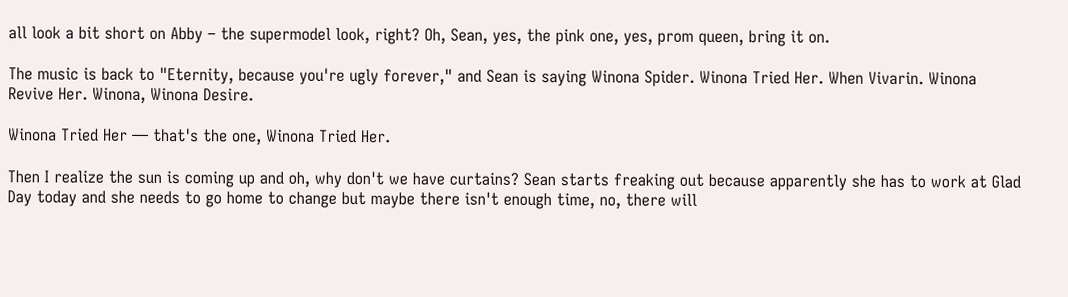all look a bit short on Abby – the supermodel look, right? Oh, Sean, yes, the pink one, yes, prom queen, bring it on.

The music is back to "Eternity, because you're ugly forever," and Sean is saying Winona Spider. Winona Tried Her. When Vivarin. Winona Revive Her. Winona, Winona Desire.

Winona Tried Her — that's the one, Winona Tried Her.

Then I realize the sun is coming up and oh, why don't we have curtains? Sean starts freaking out because apparently she has to work at Glad Day today and she needs to go home to change but maybe there isn't enough time, no, there will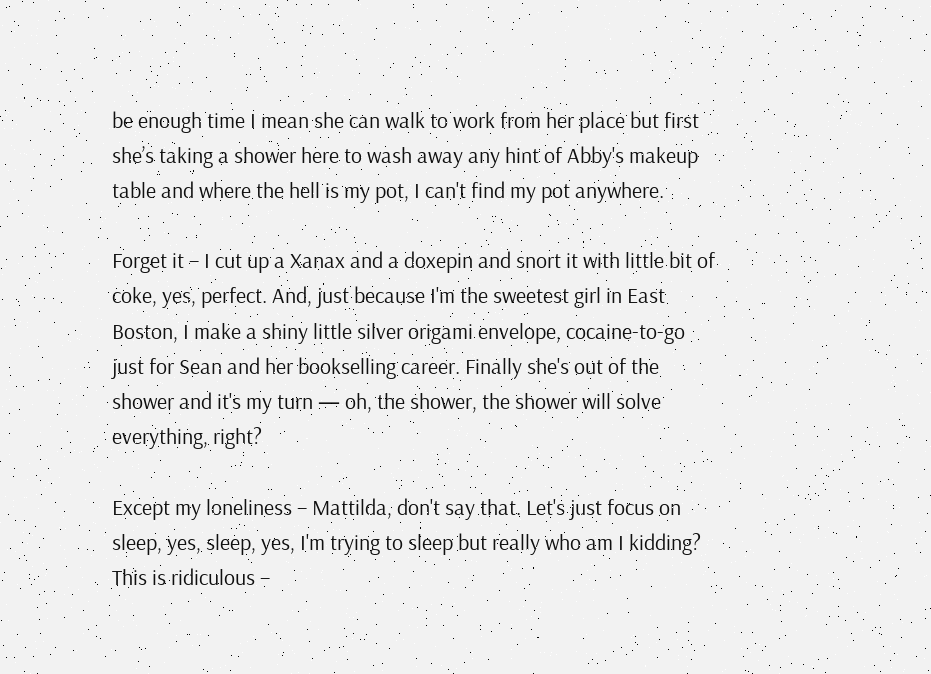be enough time I mean she can walk to work from her place but first she’s taking a shower here to wash away any hint of Abby's makeup table and where the hell is my pot, I can't find my pot anywhere.

Forget it – I cut up a Xanax and a doxepin and snort it with little bit of coke, yes, perfect. And, just because I'm the sweetest girl in East Boston, I make a shiny little silver origami envelope, cocaine-to-go just for Sean and her bookselling career. Finally she's out of the shower and it's my turn — oh, the shower, the shower will solve everything, right?

Except my loneliness – Mattilda, don't say that. Let's just focus on sleep, yes, sleep, yes, I'm trying to sleep but really who am I kidding? This is ridiculous –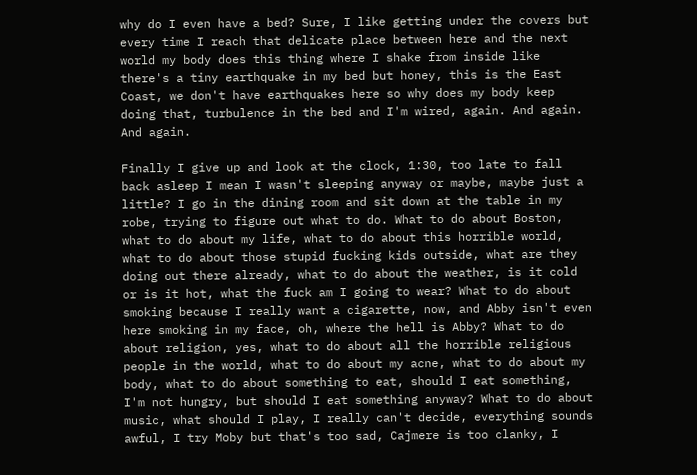why do I even have a bed? Sure, I like getting under the covers but every time I reach that delicate place between here and the next world my body does this thing where I shake from inside like there's a tiny earthquake in my bed but honey, this is the East Coast, we don't have earthquakes here so why does my body keep doing that, turbulence in the bed and I'm wired, again. And again. And again.

Finally I give up and look at the clock, 1:30, too late to fall back asleep I mean I wasn't sleeping anyway or maybe, maybe just a little? I go in the dining room and sit down at the table in my robe, trying to figure out what to do. What to do about Boston, what to do about my life, what to do about this horrible world, what to do about those stupid fucking kids outside, what are they doing out there already, what to do about the weather, is it cold or is it hot, what the fuck am I going to wear? What to do about smoking because I really want a cigarette, now, and Abby isn't even here smoking in my face, oh, where the hell is Abby? What to do about religion, yes, what to do about all the horrible religious people in the world, what to do about my acne, what to do about my body, what to do about something to eat, should I eat something, I'm not hungry, but should I eat something anyway? What to do about music, what should I play, I really can't decide, everything sounds awful, I try Moby but that's too sad, Cajmere is too clanky, I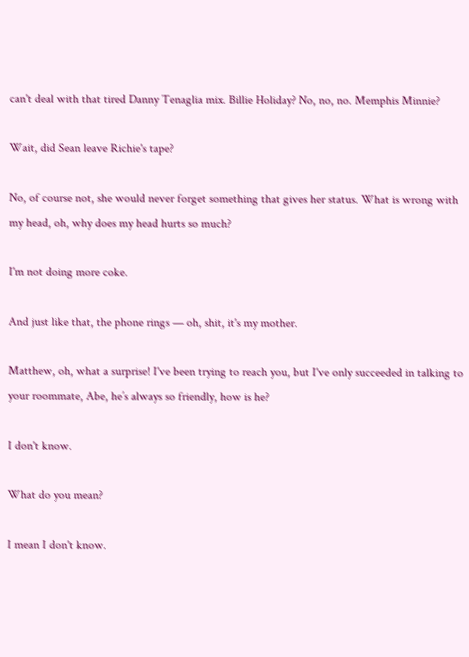can't deal with that tired Danny Tenaglia mix. Billie Holiday? No, no, no. Memphis Minnie?

Wait, did Sean leave Richie's tape?

No, of course not, she would never forget something that gives her status. What is wrong with my head, oh, why does my head hurts so much?

I'm not doing more coke.

And just like that, the phone rings — oh, shit, it's my mother.

Matthew, oh, what a surprise! I've been trying to reach you, but I've only succeeded in talking to your roommate, Abe, he’s always so friendly, how is he?

I don't know.

What do you mean?

I mean I don't know.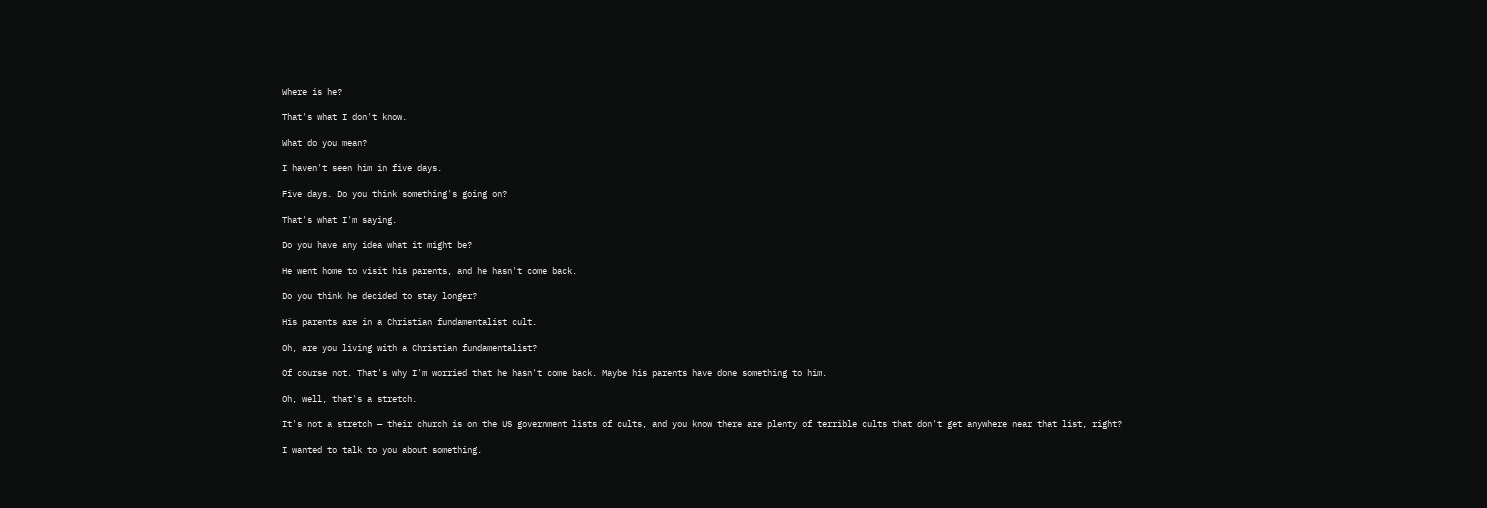Where is he?

That's what I don't know.

What do you mean?

I haven't seen him in five days.

Five days. Do you think something's going on?

That's what I'm saying.

Do you have any idea what it might be?

He went home to visit his parents, and he hasn't come back.

Do you think he decided to stay longer?

His parents are in a Christian fundamentalist cult.

Oh, are you living with a Christian fundamentalist?

Of course not. That's why I'm worried that he hasn't come back. Maybe his parents have done something to him.

Oh, well, that's a stretch.

It's not a stretch — their church is on the US government lists of cults, and you know there are plenty of terrible cults that don't get anywhere near that list, right?

I wanted to talk to you about something.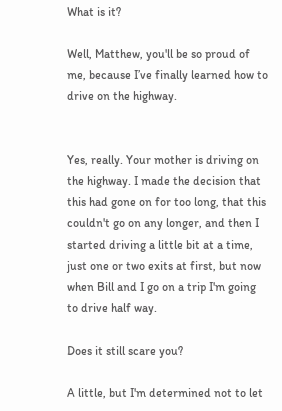What is it?

Well, Matthew, you'll be so proud of me, because I’ve finally learned how to drive on the highway.


Yes, really. Your mother is driving on the highway. I made the decision that this had gone on for too long, that this couldn't go on any longer, and then I started driving a little bit at a time, just one or two exits at first, but now when Bill and I go on a trip I'm going to drive half way.

Does it still scare you?

A little, but I'm determined not to let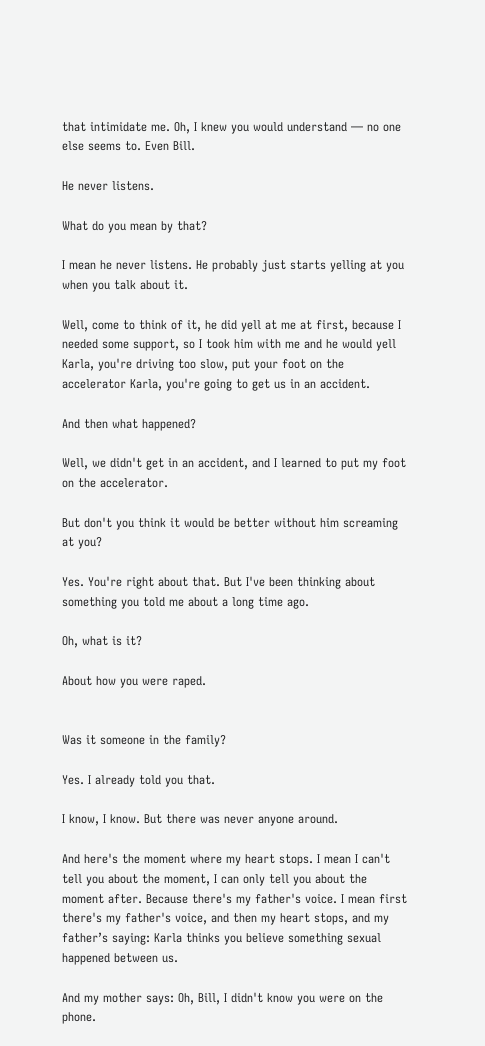that intimidate me. Oh, I knew you would understand — no one else seems to. Even Bill.

He never listens.

What do you mean by that?

I mean he never listens. He probably just starts yelling at you when you talk about it.

Well, come to think of it, he did yell at me at first, because I needed some support, so I took him with me and he would yell Karla, you're driving too slow, put your foot on the accelerator Karla, you're going to get us in an accident.

And then what happened?

Well, we didn't get in an accident, and I learned to put my foot on the accelerator.

But don't you think it would be better without him screaming at you?

Yes. You're right about that. But I've been thinking about something you told me about a long time ago.

Oh, what is it?

About how you were raped.


Was it someone in the family?

Yes. I already told you that.

I know, I know. But there was never anyone around.

And here's the moment where my heart stops. I mean I can't tell you about the moment, I can only tell you about the moment after. Because there's my father's voice. I mean first there's my father's voice, and then my heart stops, and my father’s saying: Karla thinks you believe something sexual happened between us.

And my mother says: Oh, Bill, I didn't know you were on the phone.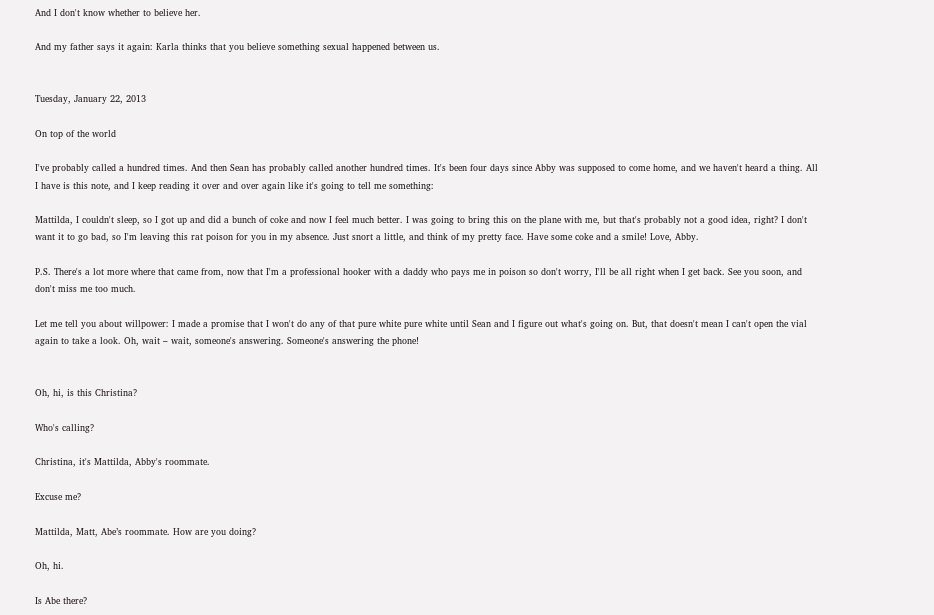And I don't know whether to believe her.

And my father says it again: Karla thinks that you believe something sexual happened between us.


Tuesday, January 22, 2013

On top of the world

I've probably called a hundred times. And then Sean has probably called another hundred times. It's been four days since Abby was supposed to come home, and we haven't heard a thing. All I have is this note, and I keep reading it over and over again like it's going to tell me something:

Mattilda, I couldn't sleep, so I got up and did a bunch of coke and now I feel much better. I was going to bring this on the plane with me, but that's probably not a good idea, right? I don't want it to go bad, so I'm leaving this rat poison for you in my absence. Just snort a little, and think of my pretty face. Have some coke and a smile! Love, Abby.

P.S. There's a lot more where that came from, now that I'm a professional hooker with a daddy who pays me in poison so don't worry, I'll be all right when I get back. See you soon, and don't miss me too much.

Let me tell you about willpower: I made a promise that I won't do any of that pure white pure white until Sean and I figure out what's going on. But, that doesn't mean I can't open the vial again to take a look. Oh, wait – wait, someone's answering. Someone's answering the phone!


Oh, hi, is this Christina?

Who's calling?

Christina, it's Mattilda, Abby's roommate.

Excuse me?

Mattilda, Matt, Abe’s roommate. How are you doing?

Oh, hi.

Is Abe there?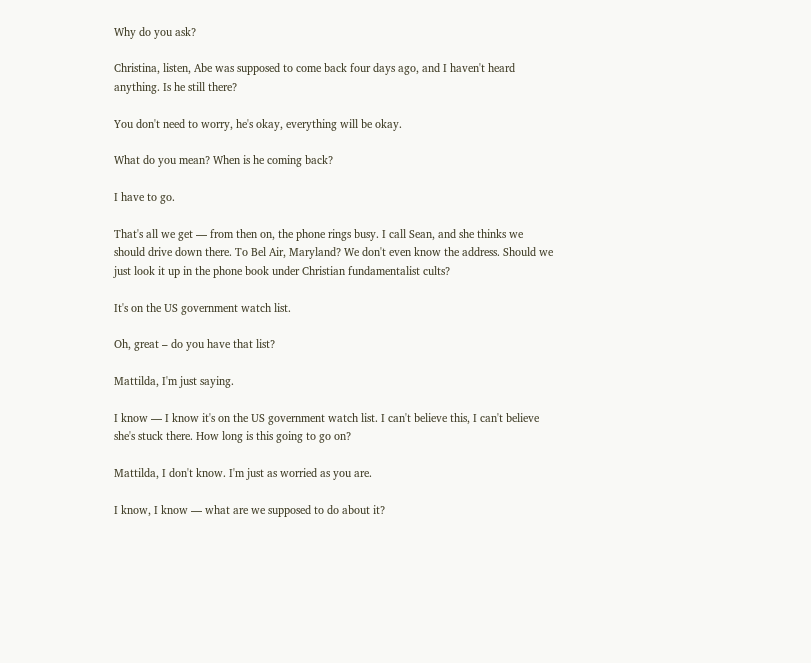Why do you ask?

Christina, listen, Abe was supposed to come back four days ago, and I haven't heard anything. Is he still there?

You don't need to worry, he's okay, everything will be okay.

What do you mean? When is he coming back?

I have to go.

That's all we get — from then on, the phone rings busy. I call Sean, and she thinks we should drive down there. To Bel Air, Maryland? We don't even know the address. Should we just look it up in the phone book under Christian fundamentalist cults?

It's on the US government watch list.

Oh, great – do you have that list?

Mattilda, I'm just saying.

I know — I know it's on the US government watch list. I can't believe this, I can't believe she's stuck there. How long is this going to go on?

Mattilda, I don't know. I'm just as worried as you are.

I know, I know — what are we supposed to do about it?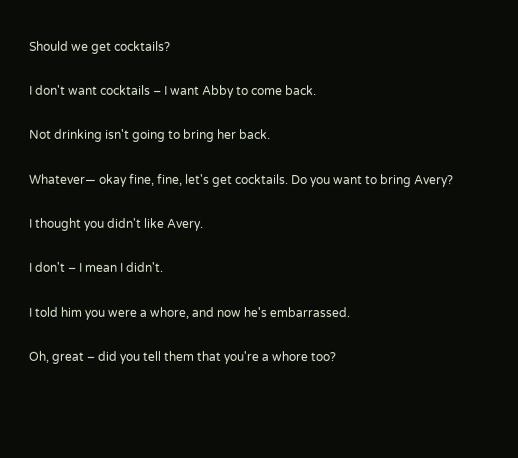Should we get cocktails?

I don't want cocktails – I want Abby to come back.

Not drinking isn't going to bring her back.

Whatever— okay fine, fine, let's get cocktails. Do you want to bring Avery?

I thought you didn't like Avery.

I don't – I mean I didn't.

I told him you were a whore, and now he's embarrassed.

Oh, great – did you tell them that you're a whore too?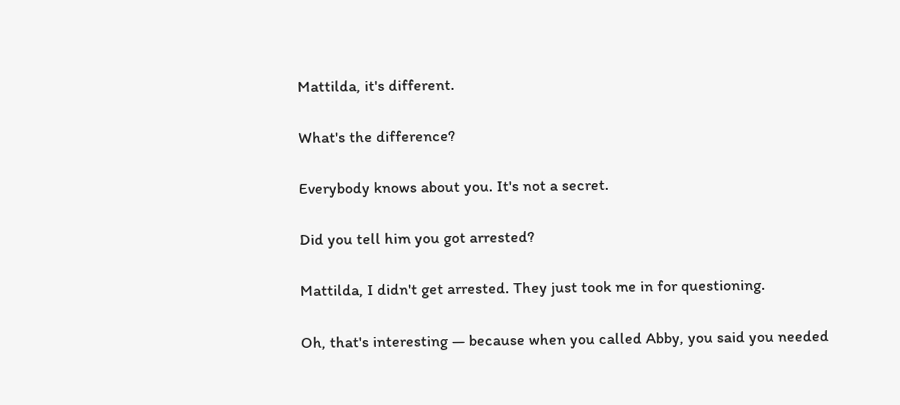Mattilda, it's different.

What's the difference?

Everybody knows about you. It's not a secret.

Did you tell him you got arrested?

Mattilda, I didn't get arrested. They just took me in for questioning.

Oh, that's interesting — because when you called Abby, you said you needed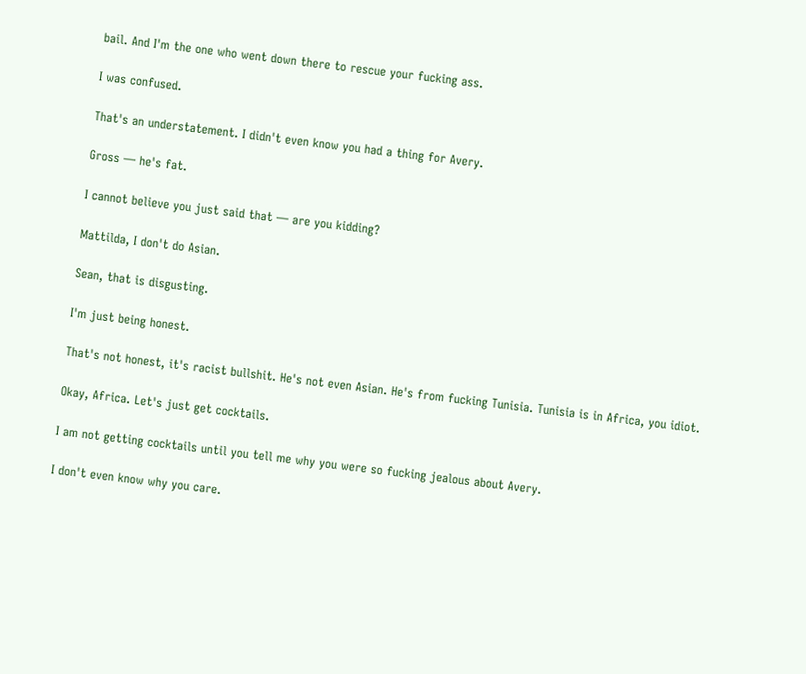bail. And I'm the one who went down there to rescue your fucking ass.

I was confused.

That's an understatement. I didn't even know you had a thing for Avery.

Gross — he's fat.

I cannot believe you just said that — are you kidding?

Mattilda, I don't do Asian.

Sean, that is disgusting.

I'm just being honest.

That's not honest, it's racist bullshit. He's not even Asian. He's from fucking Tunisia. Tunisia is in Africa, you idiot.

Okay, Africa. Let's just get cocktails.

I am not getting cocktails until you tell me why you were so fucking jealous about Avery.

I don't even know why you care.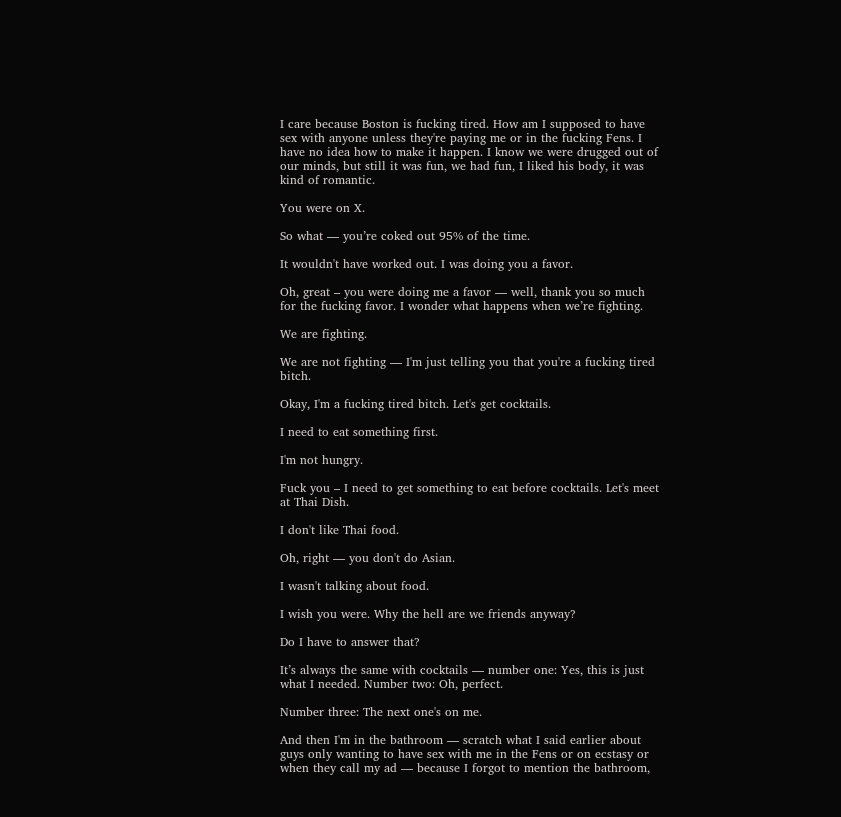I care because Boston is fucking tired. How am I supposed to have sex with anyone unless they're paying me or in the fucking Fens. I have no idea how to make it happen. I know we were drugged out of our minds, but still it was fun, we had fun, I liked his body, it was kind of romantic.

You were on X.

So what — you’re coked out 95% of the time.

It wouldn't have worked out. I was doing you a favor.

Oh, great – you were doing me a favor — well, thank you so much for the fucking favor. I wonder what happens when we’re fighting.

We are fighting.

We are not fighting — I'm just telling you that you're a fucking tired bitch.

Okay, I'm a fucking tired bitch. Let's get cocktails.

I need to eat something first.

I'm not hungry.

Fuck you – I need to get something to eat before cocktails. Let's meet at Thai Dish.

I don't like Thai food.

Oh, right — you don't do Asian.

I wasn't talking about food.

I wish you were. Why the hell are we friends anyway?

Do I have to answer that?

It’s always the same with cocktails — number one: Yes, this is just what I needed. Number two: Oh, perfect.

Number three: The next one's on me.

And then I'm in the bathroom — scratch what I said earlier about guys only wanting to have sex with me in the Fens or on ecstasy or when they call my ad — because I forgot to mention the bathroom,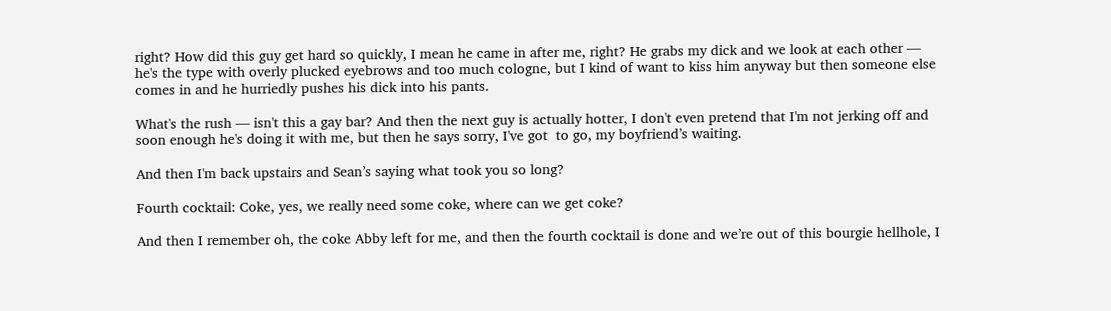right? How did this guy get hard so quickly, I mean he came in after me, right? He grabs my dick and we look at each other — he's the type with overly plucked eyebrows and too much cologne, but I kind of want to kiss him anyway but then someone else comes in and he hurriedly pushes his dick into his pants.

What's the rush — isn't this a gay bar? And then the next guy is actually hotter, I don't even pretend that I'm not jerking off and soon enough he's doing it with me, but then he says sorry, I've got  to go, my boyfriend’s waiting.

And then I'm back upstairs and Sean’s saying what took you so long?

Fourth cocktail: Coke, yes, we really need some coke, where can we get coke?

And then I remember oh, the coke Abby left for me, and then the fourth cocktail is done and we’re out of this bourgie hellhole, I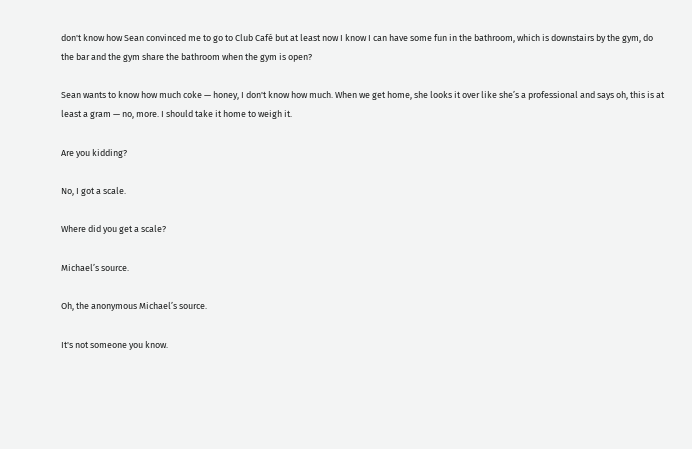don't know how Sean convinced me to go to Club Café but at least now I know I can have some fun in the bathroom, which is downstairs by the gym, do the bar and the gym share the bathroom when the gym is open?

Sean wants to know how much coke — honey, I don't know how much. When we get home, she looks it over like she’s a professional and says oh, this is at least a gram — no, more. I should take it home to weigh it.

Are you kidding?

No, I got a scale.

Where did you get a scale?

Michael’s source.

Oh, the anonymous Michael’s source.

It's not someone you know.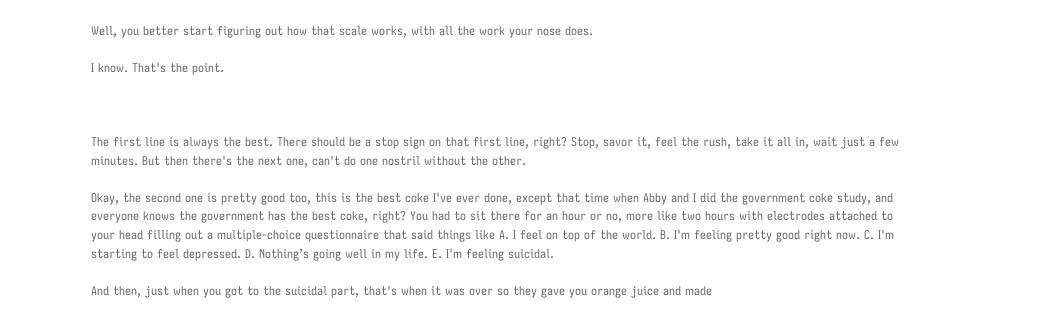Well, you better start figuring out how that scale works, with all the work your nose does.

I know. That's the point.



The first line is always the best. There should be a stop sign on that first line, right? Stop, savor it, feel the rush, take it all in, wait just a few minutes. But then there's the next one, can't do one nostril without the other.

Okay, the second one is pretty good too, this is the best coke I've ever done, except that time when Abby and I did the government coke study, and everyone knows the government has the best coke, right? You had to sit there for an hour or no, more like two hours with electrodes attached to your head filling out a multiple-choice questionnaire that said things like A. I feel on top of the world. B. I'm feeling pretty good right now. C. I'm starting to feel depressed. D. Nothing’s going well in my life. E. I'm feeling suicidal.

And then, just when you got to the suicidal part, that's when it was over so they gave you orange juice and made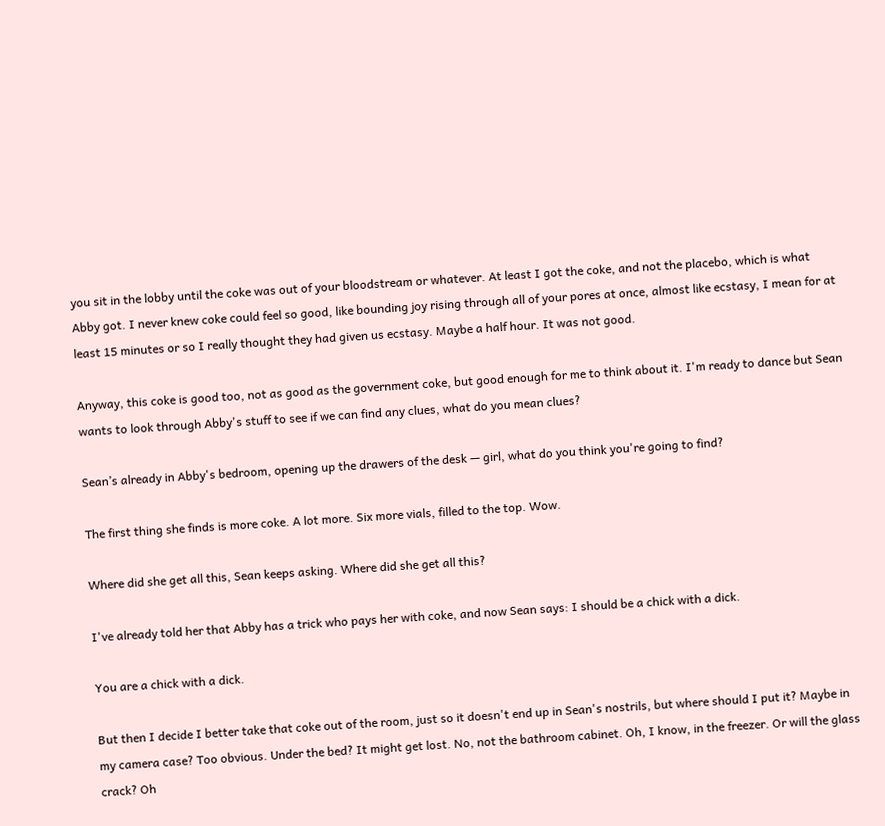you sit in the lobby until the coke was out of your bloodstream or whatever. At least I got the coke, and not the placebo, which is what Abby got. I never knew coke could feel so good, like bounding joy rising through all of your pores at once, almost like ecstasy, I mean for at least 15 minutes or so I really thought they had given us ecstasy. Maybe a half hour. It was not good.

Anyway, this coke is good too, not as good as the government coke, but good enough for me to think about it. I'm ready to dance but Sean wants to look through Abby's stuff to see if we can find any clues, what do you mean clues?

Sean’s already in Abby's bedroom, opening up the drawers of the desk — girl, what do you think you're going to find?

The first thing she finds is more coke. A lot more. Six more vials, filled to the top. Wow.

Where did she get all this, Sean keeps asking. Where did she get all this?

I've already told her that Abby has a trick who pays her with coke, and now Sean says: I should be a chick with a dick.

You are a chick with a dick.

But then I decide I better take that coke out of the room, just so it doesn't end up in Sean's nostrils, but where should I put it? Maybe in my camera case? Too obvious. Under the bed? It might get lost. No, not the bathroom cabinet. Oh, I know, in the freezer. Or will the glass crack? Oh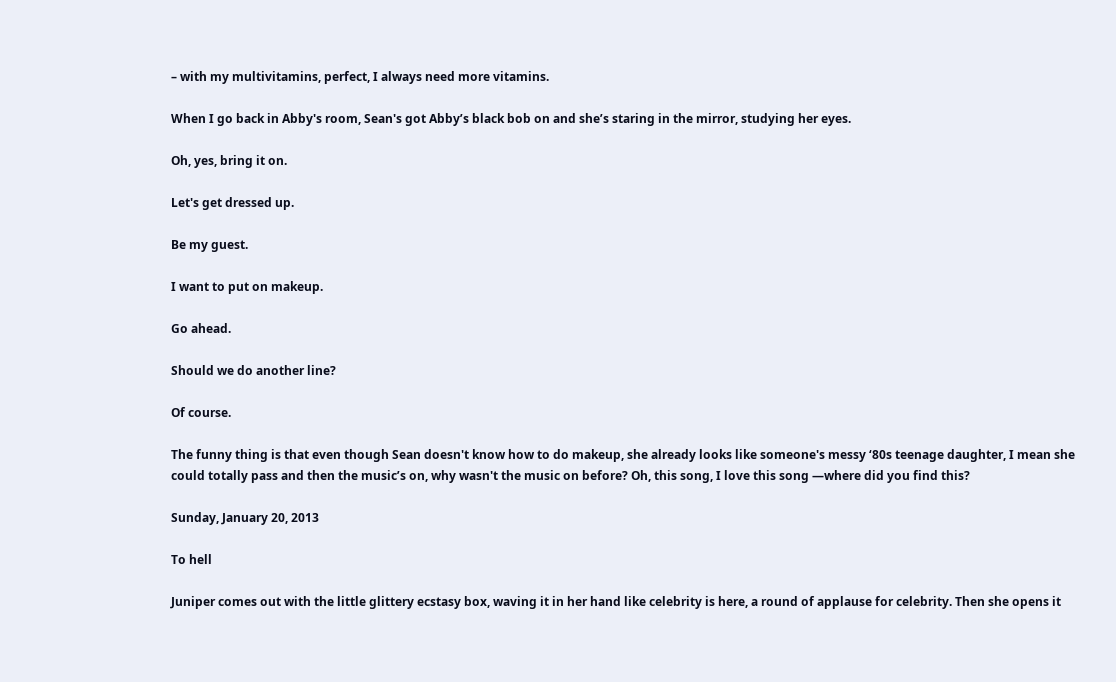– with my multivitamins, perfect, I always need more vitamins.

When I go back in Abby's room, Sean's got Abby’s black bob on and she’s staring in the mirror, studying her eyes.

Oh, yes, bring it on.

Let's get dressed up.

Be my guest.

I want to put on makeup.

Go ahead.

Should we do another line?

Of course.

The funny thing is that even though Sean doesn't know how to do makeup, she already looks like someone's messy ‘80s teenage daughter, I mean she could totally pass and then the music’s on, why wasn't the music on before? Oh, this song, I love this song —where did you find this?

Sunday, January 20, 2013

To hell

Juniper comes out with the little glittery ecstasy box, waving it in her hand like celebrity is here, a round of applause for celebrity. Then she opens it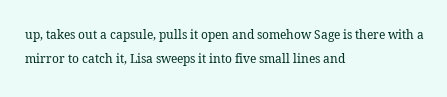up, takes out a capsule, pulls it open and somehow Sage is there with a mirror to catch it, Lisa sweeps it into five small lines and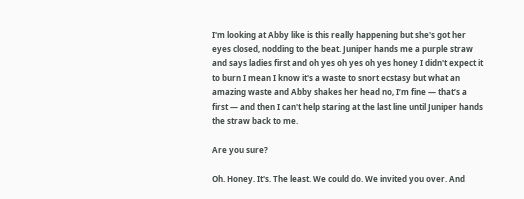I'm looking at Abby like is this really happening but she's got her eyes closed, nodding to the beat. Juniper hands me a purple straw and says ladies first and oh yes oh yes oh yes honey I didn't expect it to burn I mean I know it's a waste to snort ecstasy but what an amazing waste and Abby shakes her head no, I’m fine — that’s a first — and then I can't help staring at the last line until Juniper hands the straw back to me.

Are you sure?

Oh. Honey. It's. The least. We could do. We invited you over. And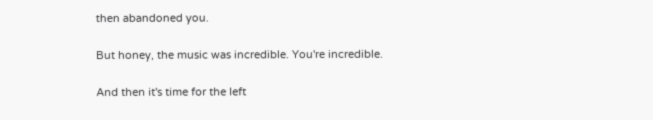then abandoned you.

But honey, the music was incredible. You're incredible.

And then it's time for the left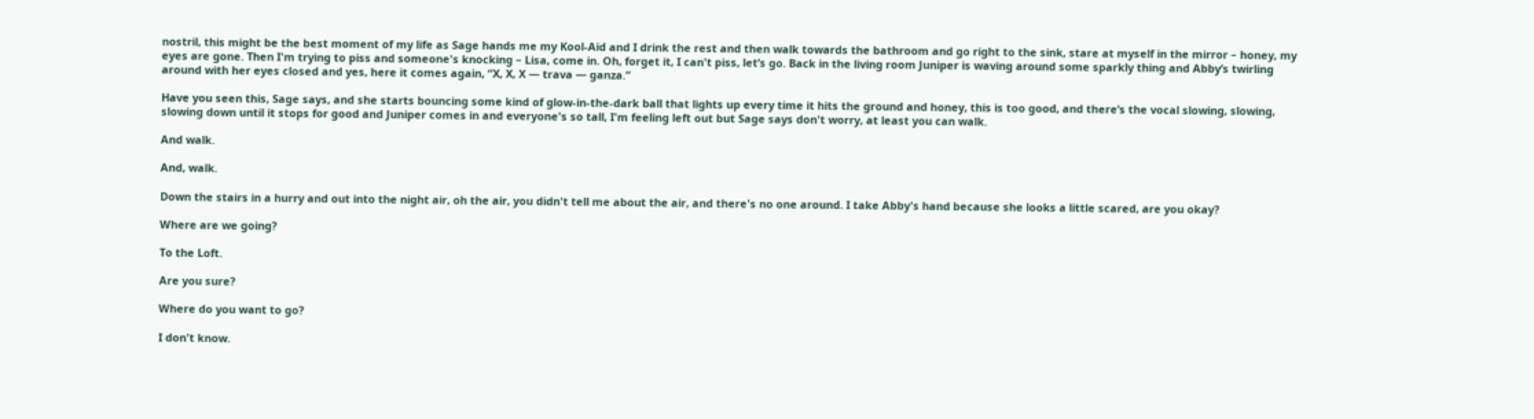nostril, this might be the best moment of my life as Sage hands me my Kool-Aid and I drink the rest and then walk towards the bathroom and go right to the sink, stare at myself in the mirror – honey, my eyes are gone. Then I'm trying to piss and someone's knocking – Lisa, come in. Oh, forget it, I can't piss, let’s go. Back in the living room Juniper is waving around some sparkly thing and Abby’s twirling around with her eyes closed and yes, here it comes again, “X, X, X — trava — ganza.”

Have you seen this, Sage says, and she starts bouncing some kind of glow-in-the-dark ball that lights up every time it hits the ground and honey, this is too good, and there’s the vocal slowing, slowing, slowing down until it stops for good and Juniper comes in and everyone's so tall, I'm feeling left out but Sage says don't worry, at least you can walk.

And walk.

And, walk.

Down the stairs in a hurry and out into the night air, oh the air, you didn't tell me about the air, and there's no one around. I take Abby's hand because she looks a little scared, are you okay?

Where are we going?

To the Loft.

Are you sure?

Where do you want to go?

I don't know.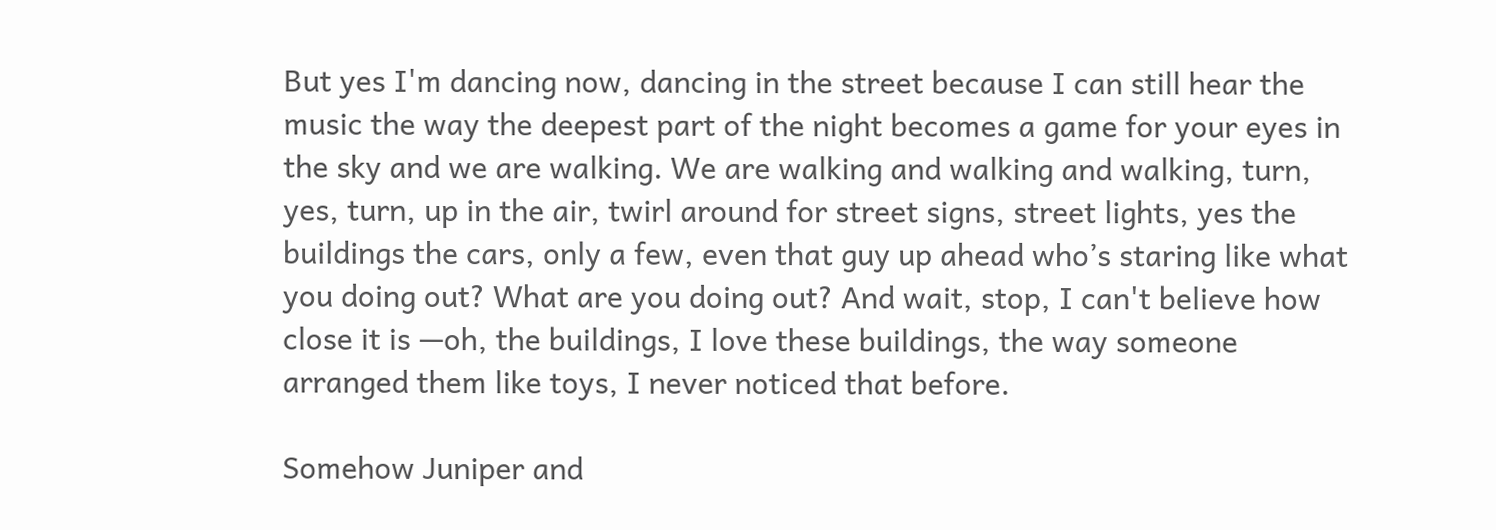But yes I'm dancing now, dancing in the street because I can still hear the music the way the deepest part of the night becomes a game for your eyes in the sky and we are walking. We are walking and walking and walking, turn, yes, turn, up in the air, twirl around for street signs, street lights, yes the buildings the cars, only a few, even that guy up ahead who’s staring like what you doing out? What are you doing out? And wait, stop, I can't believe how close it is —oh, the buildings, I love these buildings, the way someone arranged them like toys, I never noticed that before.

Somehow Juniper and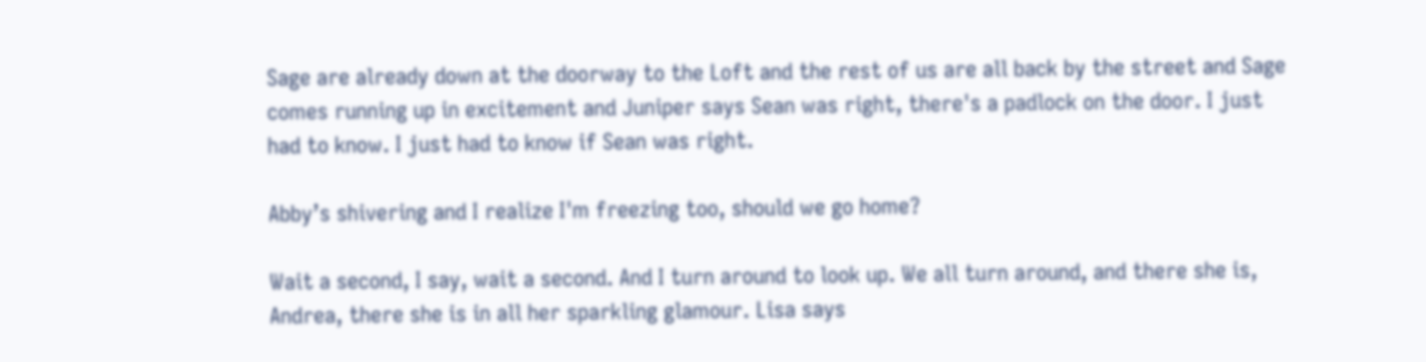Sage are already down at the doorway to the Loft and the rest of us are all back by the street and Sage comes running up in excitement and Juniper says Sean was right, there's a padlock on the door. I just had to know. I just had to know if Sean was right.

Abby’s shivering and I realize I'm freezing too, should we go home?

Wait a second, I say, wait a second. And I turn around to look up. We all turn around, and there she is, Andrea, there she is in all her sparkling glamour. Lisa says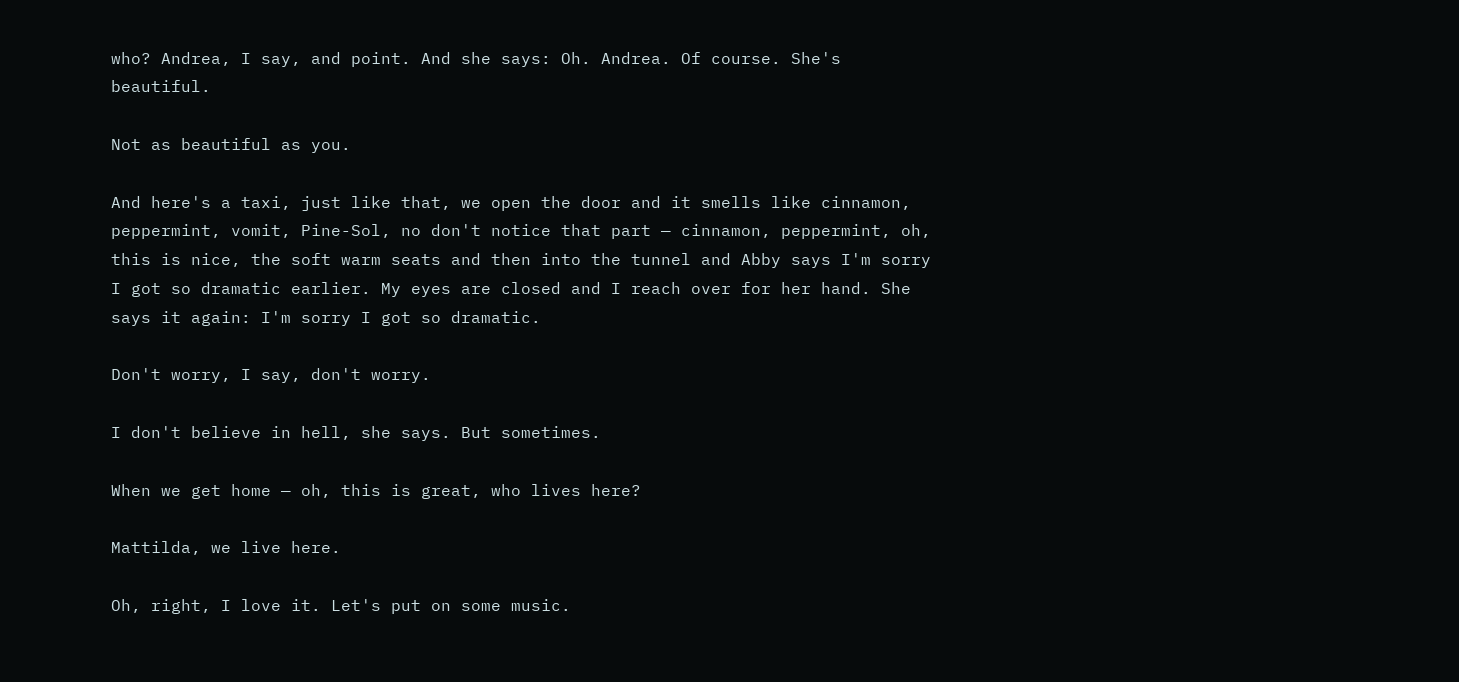who? Andrea, I say, and point. And she says: Oh. Andrea. Of course. She's beautiful.

Not as beautiful as you.

And here's a taxi, just like that, we open the door and it smells like cinnamon, peppermint, vomit, Pine-Sol, no don't notice that part — cinnamon, peppermint, oh, this is nice, the soft warm seats and then into the tunnel and Abby says I'm sorry I got so dramatic earlier. My eyes are closed and I reach over for her hand. She says it again: I'm sorry I got so dramatic.

Don't worry, I say, don't worry.

I don't believe in hell, she says. But sometimes.

When we get home — oh, this is great, who lives here?

Mattilda, we live here.

Oh, right, I love it. Let's put on some music.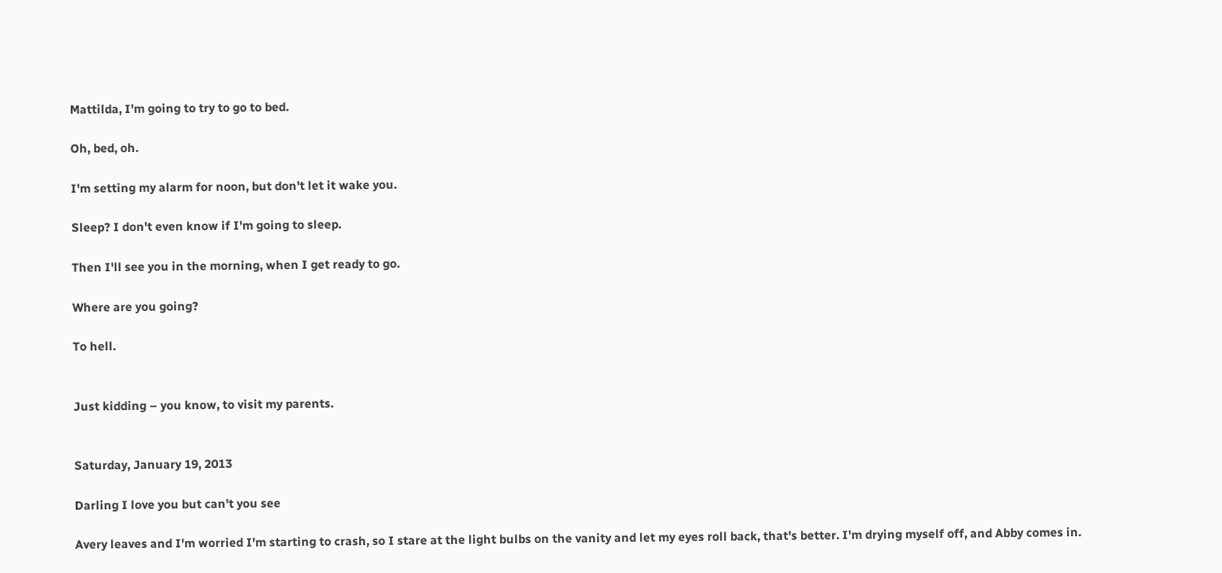Mattilda, I'm going to try to go to bed.

Oh, bed, oh.

I'm setting my alarm for noon, but don't let it wake you.

Sleep? I don't even know if I'm going to sleep.

Then I'll see you in the morning, when I get ready to go.

Where are you going?

To hell.


Just kidding – you know, to visit my parents.


Saturday, January 19, 2013

Darling I love you but can't you see

Avery leaves and I'm worried I'm starting to crash, so I stare at the light bulbs on the vanity and let my eyes roll back, that's better. I'm drying myself off, and Abby comes in.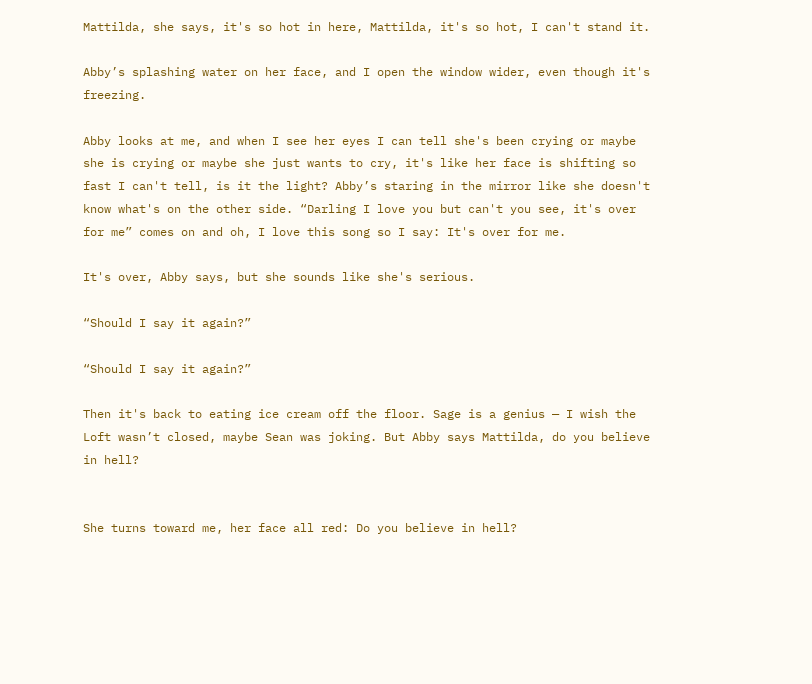Mattilda, she says, it's so hot in here, Mattilda, it's so hot, I can't stand it.

Abby’s splashing water on her face, and I open the window wider, even though it's freezing.

Abby looks at me, and when I see her eyes I can tell she's been crying or maybe she is crying or maybe she just wants to cry, it's like her face is shifting so fast I can't tell, is it the light? Abby’s staring in the mirror like she doesn't know what's on the other side. “Darling I love you but can't you see, it's over for me” comes on and oh, I love this song so I say: It's over for me.

It's over, Abby says, but she sounds like she's serious.

“Should I say it again?”

“Should I say it again?”

Then it's back to eating ice cream off the floor. Sage is a genius — I wish the Loft wasn’t closed, maybe Sean was joking. But Abby says Mattilda, do you believe in hell?


She turns toward me, her face all red: Do you believe in hell?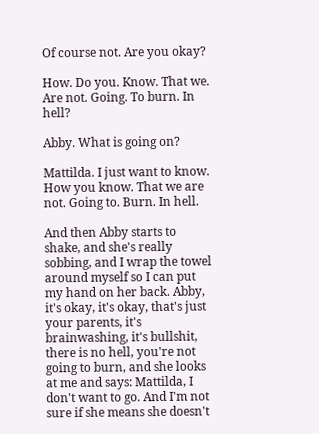Of course not. Are you okay?

How. Do you. Know. That we. Are not. Going. To burn. In hell?

Abby. What is going on?

Mattilda. I just want to know. How you know. That we are not. Going to. Burn. In hell.

And then Abby starts to shake, and she's really sobbing, and I wrap the towel around myself so I can put my hand on her back. Abby, it's okay, it's okay, that's just your parents, it's brainwashing, it's bullshit, there is no hell, you're not going to burn, and she looks at me and says: Mattilda, I don't want to go. And I'm not sure if she means she doesn't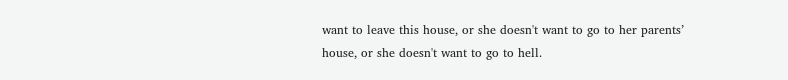want to leave this house, or she doesn't want to go to her parents’ house, or she doesn't want to go to hell.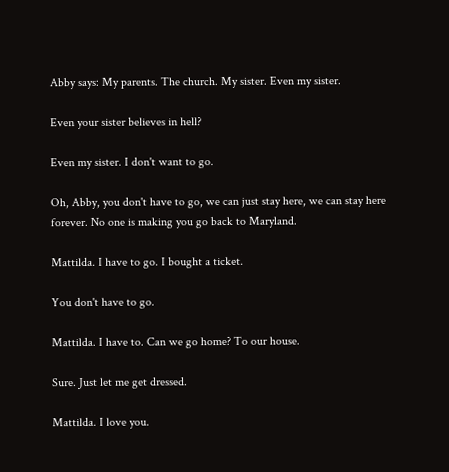Abby says: My parents. The church. My sister. Even my sister.

Even your sister believes in hell?

Even my sister. I don't want to go.

Oh, Abby, you don't have to go, we can just stay here, we can stay here forever. No one is making you go back to Maryland.

Mattilda. I have to go. I bought a ticket.

You don't have to go.

Mattilda. I have to. Can we go home? To our house.

Sure. Just let me get dressed.

Mattilda. I love you.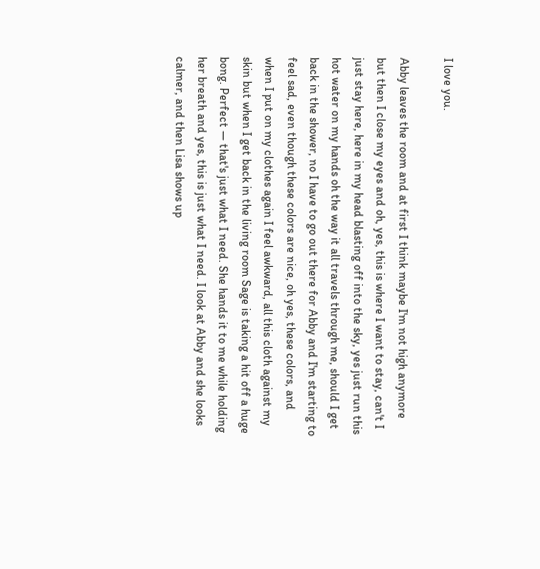I love you.

Abby leaves the room and at first I think maybe I'm not high anymore but then I close my eyes and oh, yes, this is where I want to stay, can't I just stay here, here in my head blasting off into the sky, yes just run this hot water on my hands oh the way it all travels through me, should I get back in the shower, no I have to go out there for Abby and I'm starting to feel sad, even though these colors are nice, oh yes, these colors, and when I put on my clothes again I feel awkward, all this cloth against my skin but when I get back in the living room Sage is taking a hit off a huge bong. Perfect — that's just what I need. She hands it to me while holding her breath and yes, this is just what I need. I look at Abby and she looks calmer, and then Lisa shows up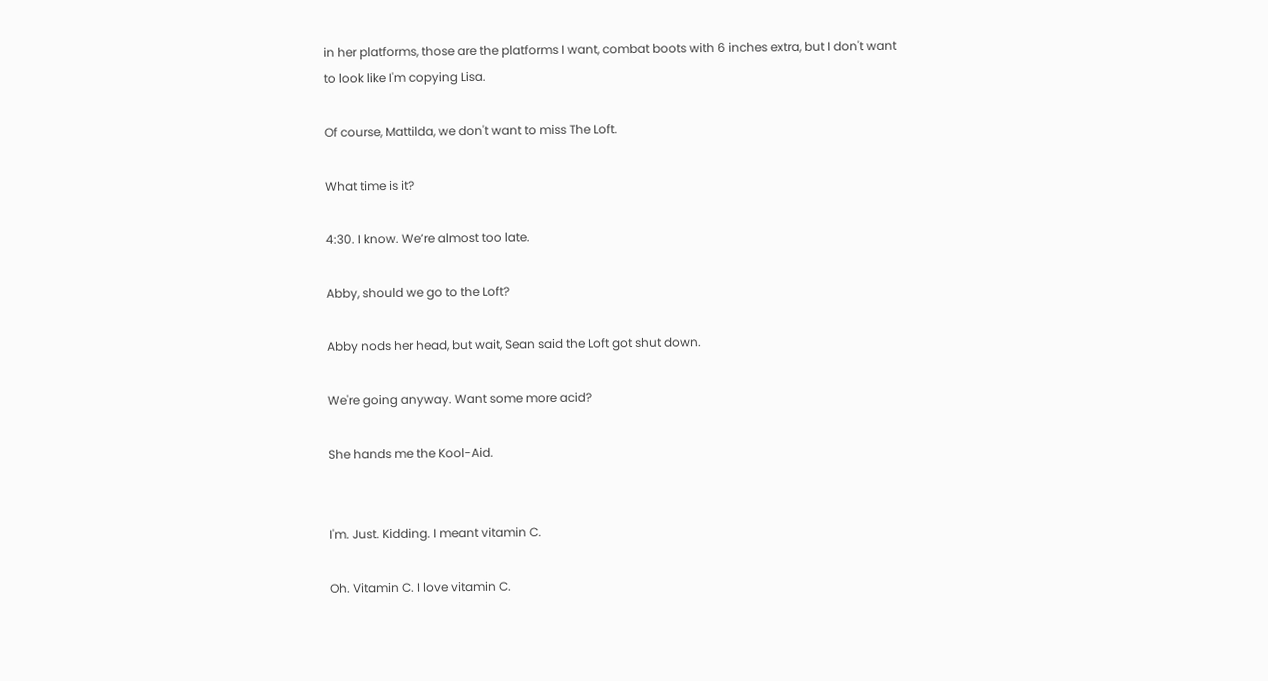in her platforms, those are the platforms I want, combat boots with 6 inches extra, but I don't want to look like I'm copying Lisa.

Of course, Mattilda, we don't want to miss The Loft.

What time is it?

4:30. I know. We’re almost too late.

Abby, should we go to the Loft?

Abby nods her head, but wait, Sean said the Loft got shut down.

We're going anyway. Want some more acid?

She hands me the Kool-Aid.


I'm. Just. Kidding. I meant vitamin C.

Oh. Vitamin C. I love vitamin C.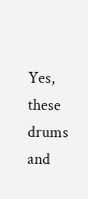Yes, these drums and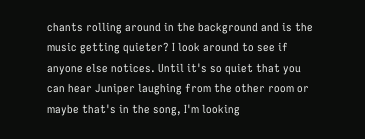chants rolling around in the background and is the music getting quieter? I look around to see if anyone else notices. Until it's so quiet that you can hear Juniper laughing from the other room or maybe that's in the song, I'm looking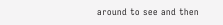around to see and then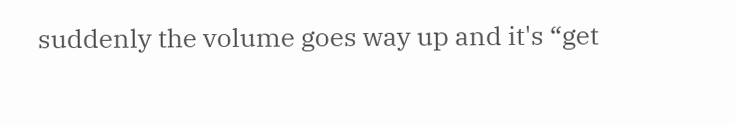suddenly the volume goes way up and it's “get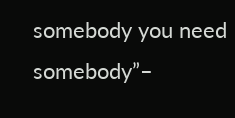somebody you need somebody”–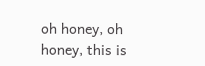oh honey, oh honey, this is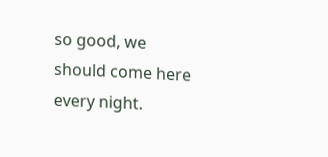so good, we should come here every night.